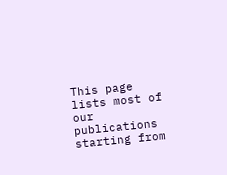This page lists most of our publications starting from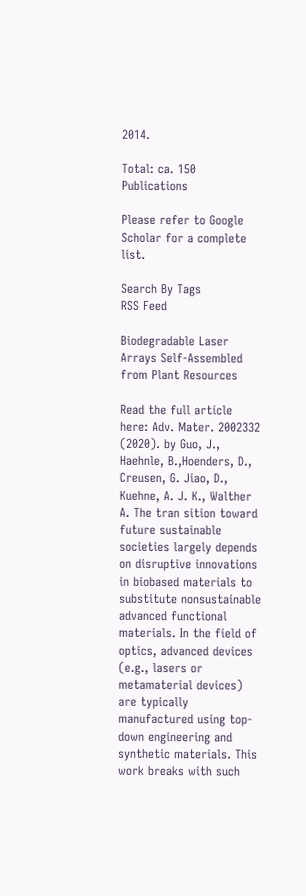2014.

Total: ca. 150 Publications

Please refer to Google Scholar for a complete list.

Search By Tags
RSS Feed

Biodegradable Laser Arrays Self‐Assembled from Plant Resources

Read the full article here: Adv. Mater. 2002332 (2020). by Guo, J., Haehnle, B.,Hoenders, D., Creusen, G. Jiao, D., Kuehne, A. J. K., Walther A. The tran sition toward future sustainable societies largely depends on disruptive innovations in biobased materials to substitute nonsustainable advanced functional materials. In the field of optics, advanced devices (e.g., lasers or metamaterial devices) are typically manufactured using top‐down engineering and synthetic materials. This work breaks with such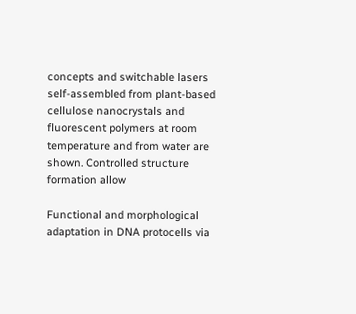concepts and switchable lasers self‐assembled from plant‐based cellulose nanocrystals and fluorescent polymers at room temperature and from water are shown. Controlled structure formation allow

Functional and morphological adaptation in DNA protocells via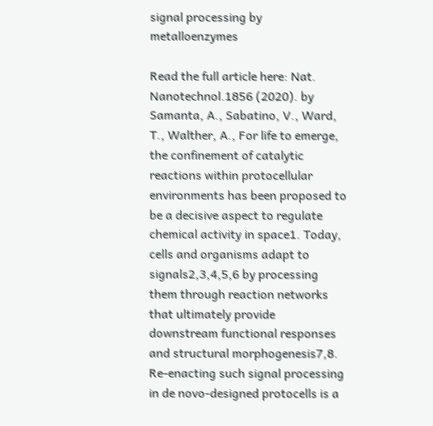signal processing by metalloenzymes

Read the full article here: Nat. Nanotechnol.1856 (2020). by Samanta, A., Sabatino, V., Ward, T., Walther, A., For life to emerge, the confinement of catalytic reactions within protocellular environments has been proposed to be a decisive aspect to regulate chemical activity in space1. Today, cells and organisms adapt to signals2,3,4,5,6 by processing them through reaction networks that ultimately provide downstream functional responses and structural morphogenesis7,8. Re-enacting such signal processing in de novo-designed protocells is a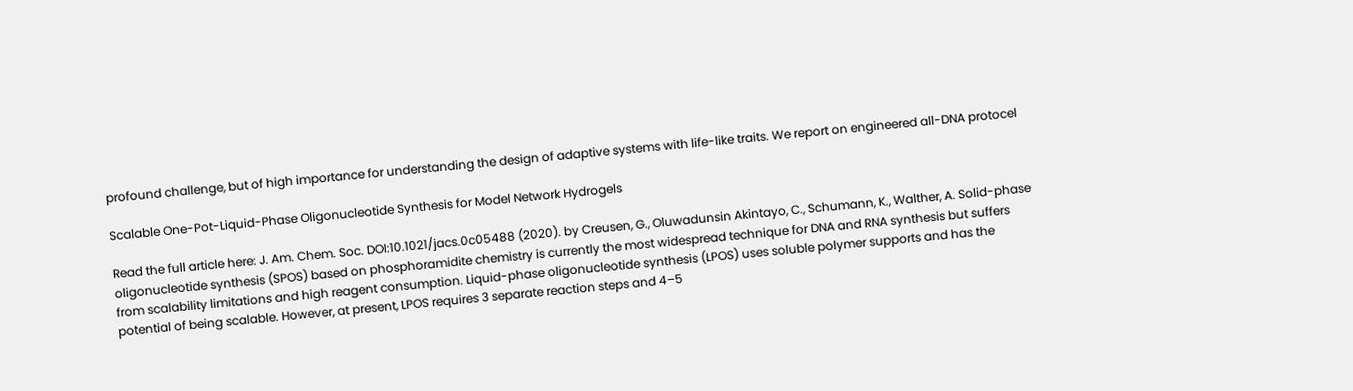profound challenge, but of high importance for understanding the design of adaptive systems with life-like traits. We report on engineered all-DNA protocel

Scalable One-Pot-Liquid-Phase Oligonucleotide Synthesis for Model Network Hydrogels

Read the full article here: J. Am. Chem. Soc. DOI:10.1021/jacs.0c05488 (2020). by Creusen, G., Oluwadunsin Akintayo, C., Schumann, K., Walther, A. Solid-phase oligonucleotide synthesis (SPOS) based on phosphoramidite chemistry is currently the most widespread technique for DNA and RNA synthesis but suffers from scalability limitations and high reagent consumption. Liquid-phase oligonucleotide synthesis (LPOS) uses soluble polymer supports and has the potential of being scalable. However, at present, LPOS requires 3 separate reaction steps and 4–5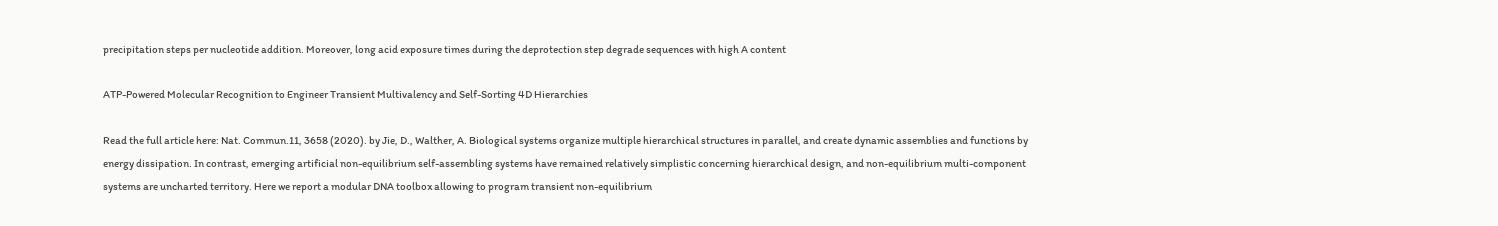precipitation steps per nucleotide addition. Moreover, long acid exposure times during the deprotection step degrade sequences with high A content

ATP-Powered Molecular Recognition to Engineer Transient Multivalency and Self-Sorting 4D Hierarchies

Read the full article here: Nat. Commun.11, 3658 (2020). by Jie, D., Walther, A. Biological systems organize multiple hierarchical structures in parallel, and create dynamic assemblies and functions by energy dissipation. In contrast, emerging artificial non-equilibrium self-assembling systems have remained relatively simplistic concerning hierarchical design, and non-equilibrium multi-component systems are uncharted territory. Here we report a modular DNA toolbox allowing to program transient non-equilibrium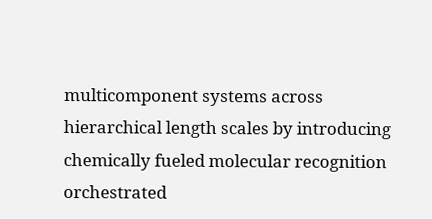multicomponent systems across hierarchical length scales by introducing chemically fueled molecular recognition orchestrated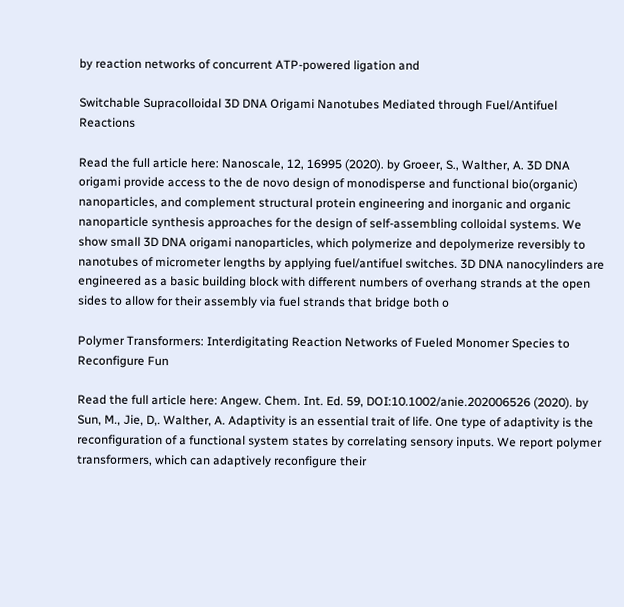by reaction networks of concurrent ATP-powered ligation and

Switchable Supracolloidal 3D DNA Origami Nanotubes Mediated through Fuel/Antifuel Reactions

Read the full article here: Nanoscale, 12, 16995 (2020). by Groeer, S., Walther, A. 3D DNA origami provide access to the de novo design of monodisperse and functional bio(organic) nanoparticles, and complement structural protein engineering and inorganic and organic nanoparticle synthesis approaches for the design of self-assembling colloidal systems. We show small 3D DNA origami nanoparticles, which polymerize and depolymerize reversibly to nanotubes of micrometer lengths by applying fuel/antifuel switches. 3D DNA nanocylinders are engineered as a basic building block with different numbers of overhang strands at the open sides to allow for their assembly via fuel strands that bridge both o

Polymer Transformers: Interdigitating Reaction Networks of Fueled Monomer Species to Reconfigure Fun

Read the full article here: Angew. Chem. Int. Ed. 59, DOI:10.1002/anie.202006526 (2020). by Sun, M., Jie, D,. Walther, A. Adaptivity is an essential trait of life. One type of adaptivity is the reconfiguration of a functional system states by correlating sensory inputs. We report polymer transformers, which can adaptively reconfigure their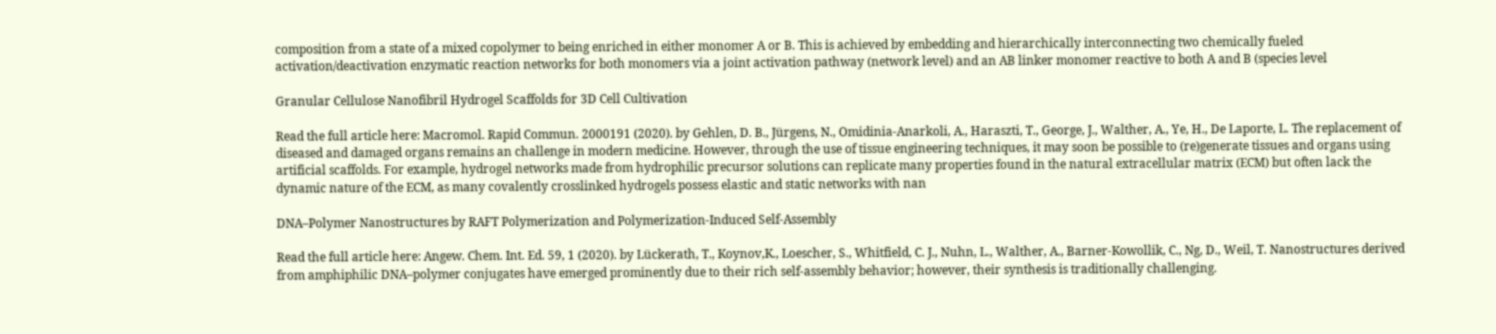composition from a state of a mixed copolymer to being enriched in either monomer A or B. This is achieved by embedding and hierarchically interconnecting two chemically fueled activation/deactivation enzymatic reaction networks for both monomers via a joint activation pathway (network level) and an AB linker monomer reactive to both A and B (species level

Granular Cellulose Nanofibril Hydrogel Scaffolds for 3D Cell Cultivation

Read the full article here: Macromol. Rapid Commun. 2000191 (2020). by Gehlen, D. B., Jürgens, N., Omidinia‐Anarkoli, A., Haraszti, T., George, J., Walther, A., Ye, H., De Laporte, L. The replacement of diseased and damaged organs remains an challenge in modern medicine. However, through the use of tissue engineering techniques, it may soon be possible to (re)generate tissues and organs using artificial scaffolds. For example, hydrogel networks made from hydrophilic precursor solutions can replicate many properties found in the natural extracellular matrix (ECM) but often lack the dynamic nature of the ECM, as many covalently crosslinked hydrogels possess elastic and static networks with nan

DNA–Polymer Nanostructures by RAFT Polymerization and Polymerization‐Induced Self‐Assembly

Read the full article here: Angew. Chem. Int. Ed. 59, 1 (2020). by Lückerath, T., Koynov,K., Loescher, S., Whitfield, C. J., Nuhn, L., Walther, A., Barner-Kowollik, C., Ng, D., Weil, T. Nanostructures derived from amphiphilic DNA–polymer conjugates have emerged prominently due to their rich self‐assembly behavior; however, their synthesis is traditionally challenging.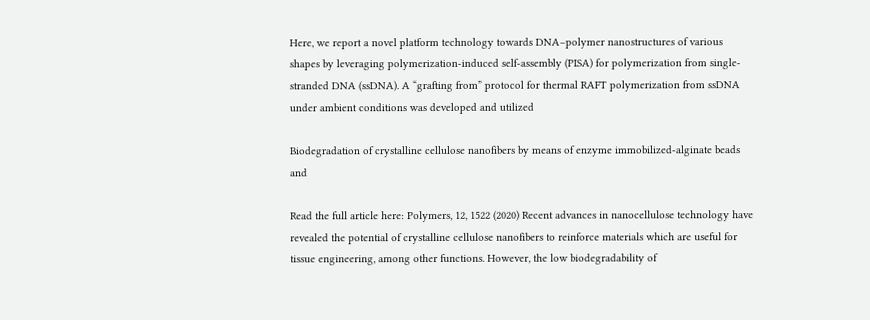Here, we report a novel platform technology towards DNA–polymer nanostructures of various shapes by leveraging polymerization‐induced self‐assembly (PISA) for polymerization from single‐stranded DNA (ssDNA). A “grafting from” protocol for thermal RAFT polymerization from ssDNA under ambient conditions was developed and utilized

Biodegradation of crystalline cellulose nanofibers by means of enzyme immobilized-alginate beads and

Read the full article here: Polymers, 12, 1522 (2020) Recent advances in nanocellulose technology have revealed the potential of crystalline cellulose nanofibers to reinforce materials which are useful for tissue engineering, among other functions. However, the low biodegradability of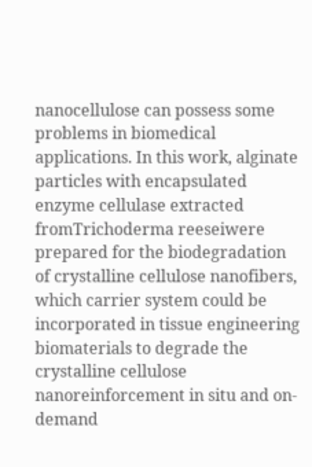nanocellulose can possess some problems in biomedical applications. In this work, alginate particles with encapsulated enzyme cellulase extracted fromTrichoderma reeseiwere prepared for the biodegradation of crystalline cellulose nanofibers, which carrier system could be incorporated in tissue engineering biomaterials to degrade the crystalline cellulose nanoreinforcement in situ and on-demand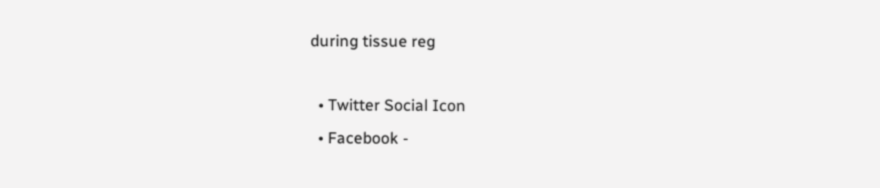during tissue reg

  • Twitter Social Icon
  • Facebook -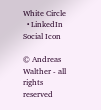White Circle
  • LinkedIn Social Icon

© Andreas Walther - all rights reserved